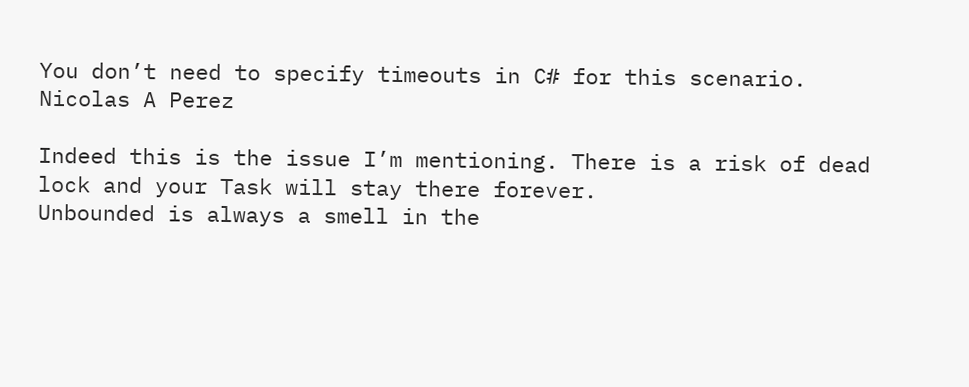You don’t need to specify timeouts in C# for this scenario.
Nicolas A Perez

Indeed this is the issue I’m mentioning. There is a risk of dead lock and your Task will stay there forever.
Unbounded is always a smell in the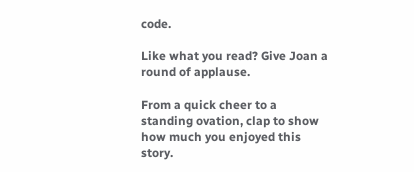code.

Like what you read? Give Joan a round of applause.

From a quick cheer to a standing ovation, clap to show how much you enjoyed this story.